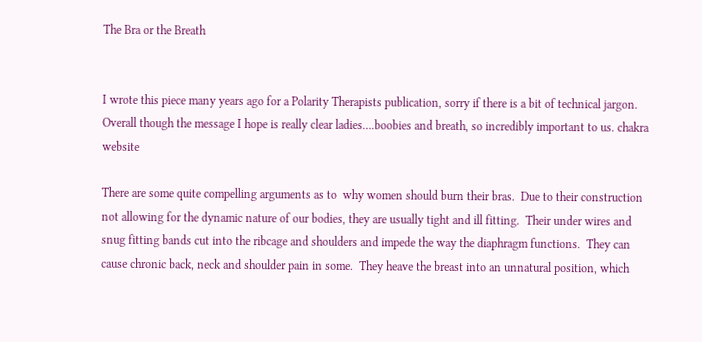The Bra or the Breath


I wrote this piece many years ago for a Polarity Therapists publication, sorry if there is a bit of technical jargon.  Overall though the message I hope is really clear ladies….boobies and breath, so incredibly important to us. chakra website

There are some quite compelling arguments as to  why women should burn their bras.  Due to their construction not allowing for the dynamic nature of our bodies, they are usually tight and ill fitting.  Their under wires and snug fitting bands cut into the ribcage and shoulders and impede the way the diaphragm functions.  They can cause chronic back, neck and shoulder pain in some.  They heave the breast into an unnatural position, which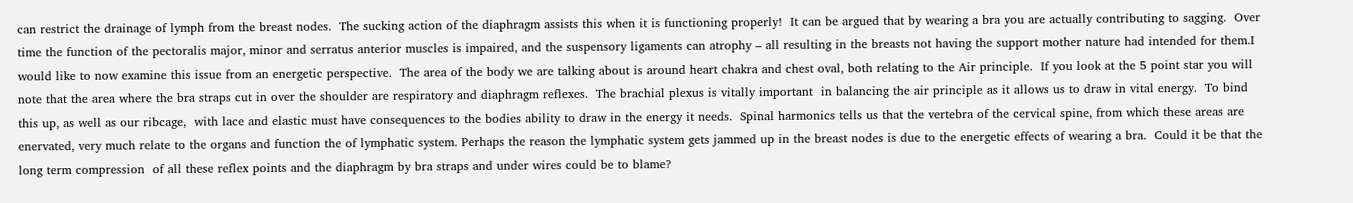can restrict the drainage of lymph from the breast nodes.  The sucking action of the diaphragm assists this when it is functioning properly!  It can be argued that by wearing a bra you are actually contributing to sagging.  Over time the function of the pectoralis major, minor and serratus anterior muscles is impaired, and the suspensory ligaments can atrophy – all resulting in the breasts not having the support mother nature had intended for them.I would like to now examine this issue from an energetic perspective.  The area of the body we are talking about is around heart chakra and chest oval, both relating to the Air principle.  If you look at the 5 point star you will note that the area where the bra straps cut in over the shoulder are respiratory and diaphragm reflexes.  The brachial plexus is vitally important  in balancing the air principle as it allows us to draw in vital energy.  To bind this up, as well as our ribcage,  with lace and elastic must have consequences to the bodies ability to draw in the energy it needs.  Spinal harmonics tells us that the vertebra of the cervical spine, from which these areas are enervated, very much relate to the organs and function the of lymphatic system. Perhaps the reason the lymphatic system gets jammed up in the breast nodes is due to the energetic effects of wearing a bra.  Could it be that the long term compression  of all these reflex points and the diaphragm by bra straps and under wires could be to blame?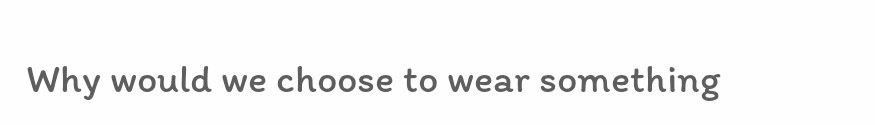Why would we choose to wear something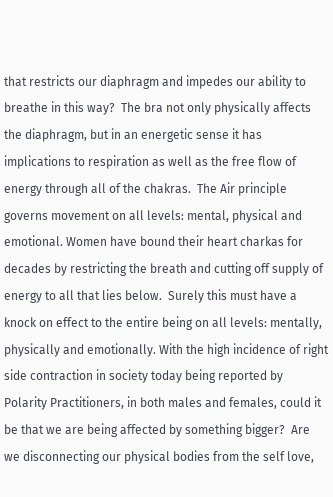that restricts our diaphragm and impedes our ability to breathe in this way?  The bra not only physically affects the diaphragm, but in an energetic sense it has implications to respiration as well as the free flow of energy through all of the chakras.  The Air principle governs movement on all levels: mental, physical and emotional. Women have bound their heart charkas for decades by restricting the breath and cutting off supply of energy to all that lies below.  Surely this must have a knock on effect to the entire being on all levels: mentally, physically and emotionally. With the high incidence of right side contraction in society today being reported by Polarity Practitioners, in both males and females, could it be that we are being affected by something bigger?  Are we disconnecting our physical bodies from the self love,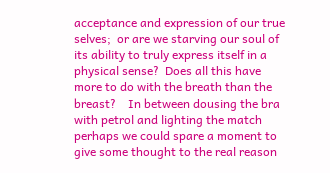acceptance and expression of our true selves;  or are we starving our soul of its ability to truly express itself in a physical sense?  Does all this have   more to do with the breath than the breast?    In between dousing the bra with petrol and lighting the match perhaps we could spare a moment to give some thought to the real reason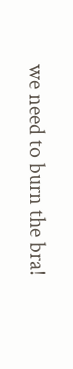we need to burn the bra!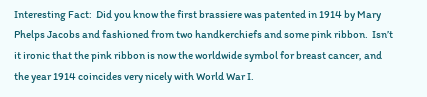Interesting Fact:  Did you know the first brassiere was patented in 1914 by Mary Phelps Jacobs and fashioned from two handkerchiefs and some pink ribbon.  Isn’t it ironic that the pink ribbon is now the worldwide symbol for breast cancer, and the year 1914 coincides very nicely with World War I.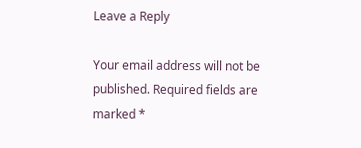Leave a Reply

Your email address will not be published. Required fields are marked *